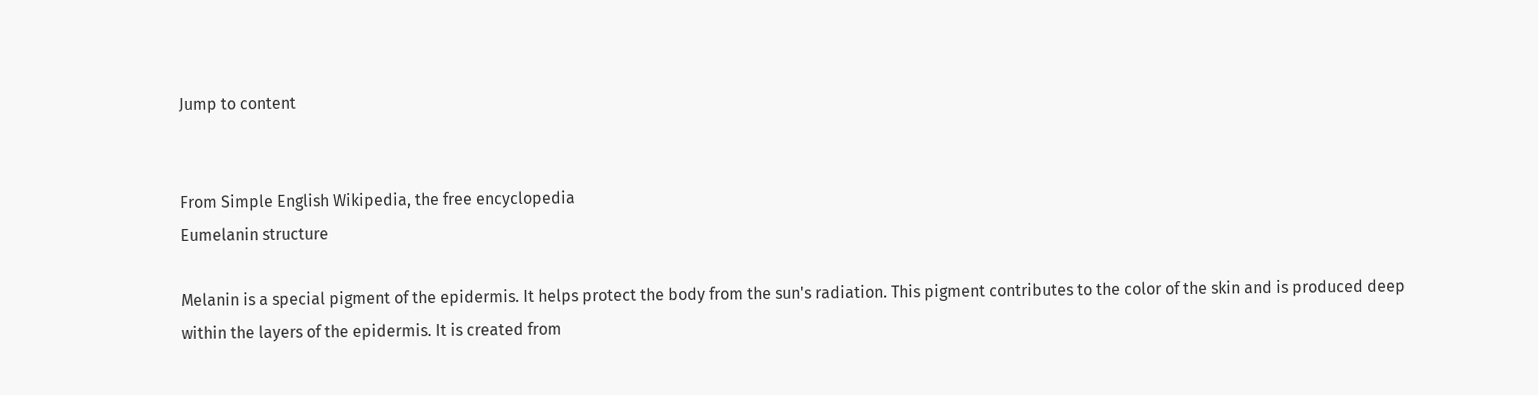Jump to content


From Simple English Wikipedia, the free encyclopedia
Eumelanin structure

Melanin is a special pigment of the epidermis. It helps protect the body from the sun's radiation. This pigment contributes to the color of the skin and is produced deep within the layers of the epidermis. It is created from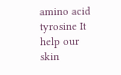amino acid tyrosine It help our skin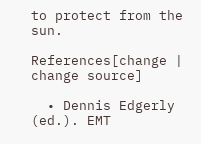to protect from the sun.

References[change | change source]

  • Dennis Edgerly (ed.). EMT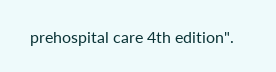prehospital care 4th edition".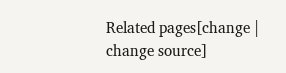Related pages[change | change source]